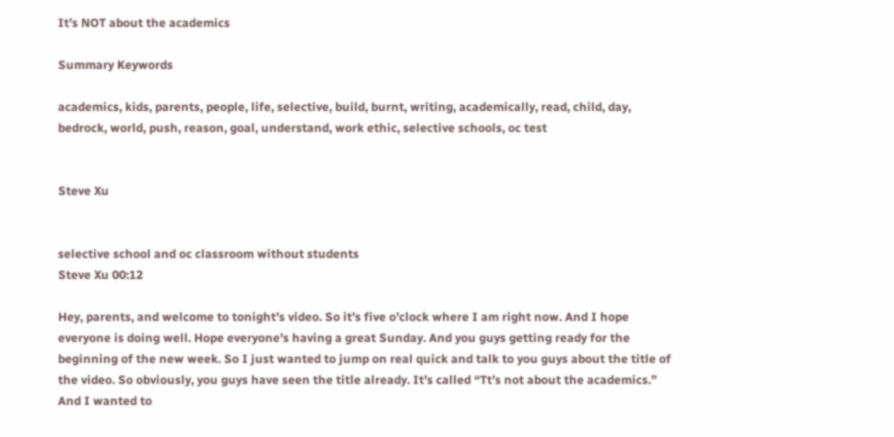It’s NOT about the academics

Summary Keywords

academics, kids, parents, people, life, selective, build, burnt, writing, academically, read, child, day, bedrock, world, push, reason, goal, understand, work ethic, selective schools, oc test


Steve Xu


selective school and oc classroom without students
Steve Xu 00:12

Hey, parents, and welcome to tonight’s video. So it’s five o’clock where I am right now. And I hope everyone is doing well. Hope everyone’s having a great Sunday. And you guys getting ready for the beginning of the new week. So I just wanted to jump on real quick and talk to you guys about the title of the video. So obviously, you guys have seen the title already. It’s called “Tt’s not about the academics.” And I wanted to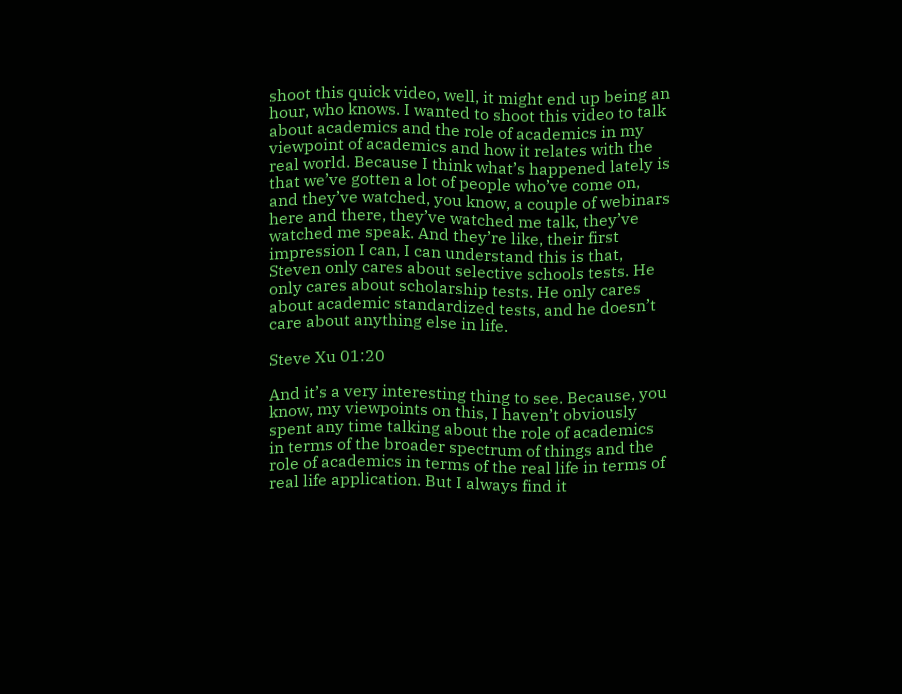shoot this quick video, well, it might end up being an hour, who knows. I wanted to shoot this video to talk about academics and the role of academics in my viewpoint of academics and how it relates with the real world. Because I think what’s happened lately is that we’ve gotten a lot of people who’ve come on, and they’ve watched, you know, a couple of webinars here and there, they’ve watched me talk, they’ve watched me speak. And they’re like, their first impression I can, I can understand this is that, Steven only cares about selective schools tests. He only cares about scholarship tests. He only cares about academic standardized tests, and he doesn’t care about anything else in life.

Steve Xu 01:20

And it’s a very interesting thing to see. Because, you know, my viewpoints on this, I haven’t obviously spent any time talking about the role of academics in terms of the broader spectrum of things and the role of academics in terms of the real life in terms of real life application. But I always find it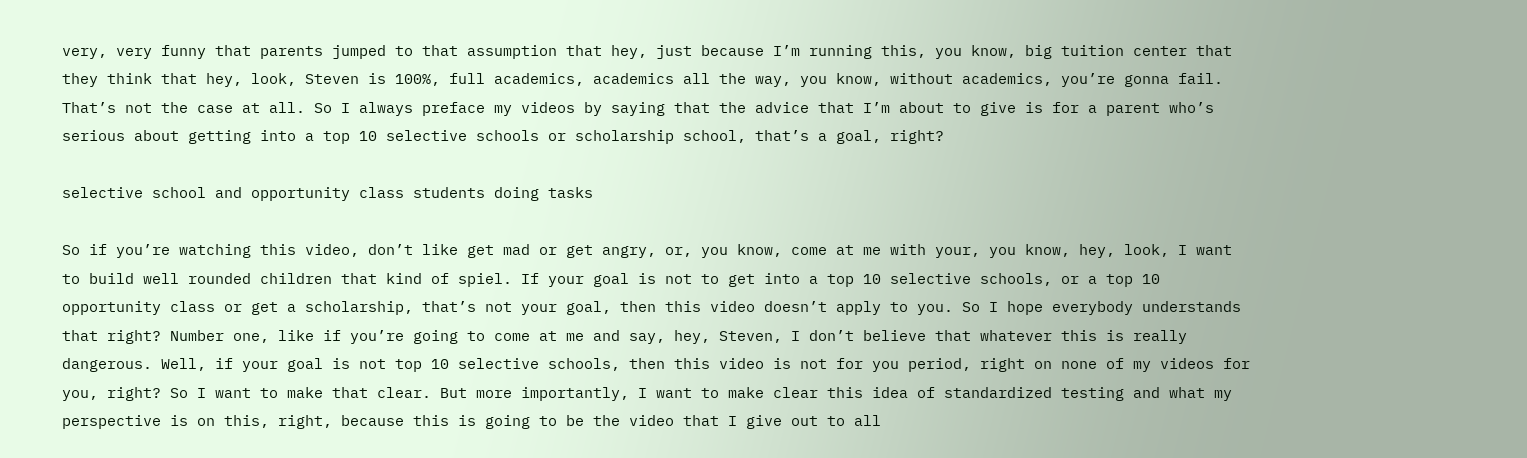very, very funny that parents jumped to that assumption that hey, just because I’m running this, you know, big tuition center that they think that hey, look, Steven is 100%, full academics, academics all the way, you know, without academics, you’re gonna fail. That’s not the case at all. So I always preface my videos by saying that the advice that I’m about to give is for a parent who’s serious about getting into a top 10 selective schools or scholarship school, that’s a goal, right?

selective school and opportunity class students doing tasks

So if you’re watching this video, don’t like get mad or get angry, or, you know, come at me with your, you know, hey, look, I want to build well rounded children that kind of spiel. If your goal is not to get into a top 10 selective schools, or a top 10 opportunity class or get a scholarship, that’s not your goal, then this video doesn’t apply to you. So I hope everybody understands that right? Number one, like if you’re going to come at me and say, hey, Steven, I don’t believe that whatever this is really dangerous. Well, if your goal is not top 10 selective schools, then this video is not for you period, right on none of my videos for you, right? So I want to make that clear. But more importantly, I want to make clear this idea of standardized testing and what my perspective is on this, right, because this is going to be the video that I give out to all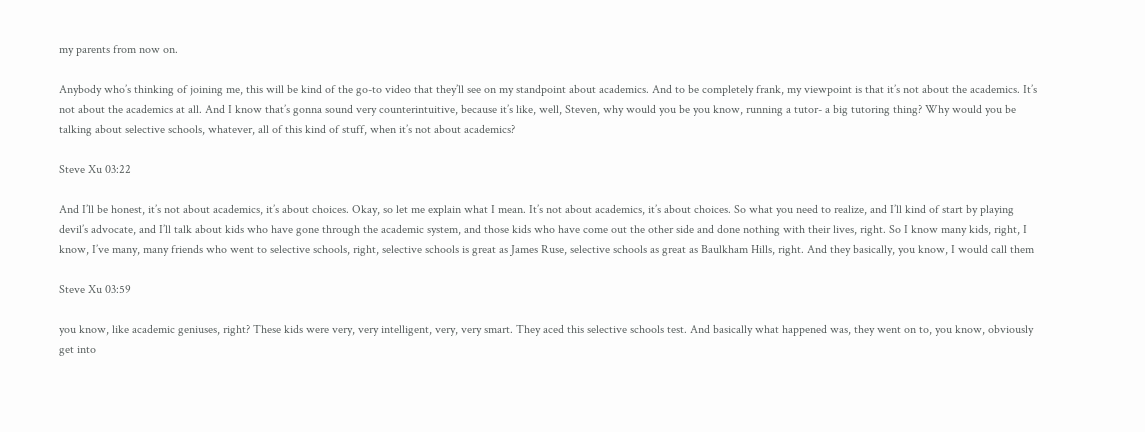my parents from now on.

Anybody who’s thinking of joining me, this will be kind of the go-to video that they’ll see on my standpoint about academics. And to be completely frank, my viewpoint is that it’s not about the academics. It’s not about the academics at all. And I know that’s gonna sound very counterintuitive, because it’s like, well, Steven, why would you be you know, running a tutor- a big tutoring thing? Why would you be talking about selective schools, whatever, all of this kind of stuff, when it’s not about academics?

Steve Xu 03:22

And I’ll be honest, it’s not about academics, it’s about choices. Okay, so let me explain what I mean. It’s not about academics, it’s about choices. So what you need to realize, and I’ll kind of start by playing devil’s advocate, and I’ll talk about kids who have gone through the academic system, and those kids who have come out the other side and done nothing with their lives, right. So I know many kids, right, I know, I’ve many, many friends who went to selective schools, right, selective schools is great as James Ruse, selective schools as great as Baulkham Hills, right. And they basically, you know, I would call them

Steve Xu 03:59

you know, like academic geniuses, right? These kids were very, very intelligent, very, very smart. They aced this selective schools test. And basically what happened was, they went on to, you know, obviously get into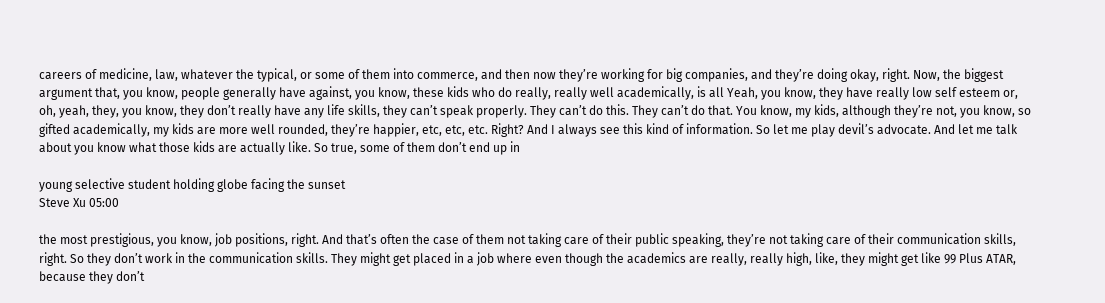careers of medicine, law, whatever the typical, or some of them into commerce, and then now they’re working for big companies, and they’re doing okay, right. Now, the biggest argument that, you know, people generally have against, you know, these kids who do really, really well academically, is all Yeah, you know, they have really low self esteem or, oh, yeah, they, you know, they don’t really have any life skills, they can’t speak properly. They can’t do this. They can’t do that. You know, my kids, although they’re not, you know, so gifted academically, my kids are more well rounded, they’re happier, etc, etc, etc. Right? And I always see this kind of information. So let me play devil’s advocate. And let me talk about you know what those kids are actually like. So true, some of them don’t end up in

young selective student holding globe facing the sunset
Steve Xu 05:00

the most prestigious, you know, job positions, right. And that’s often the case of them not taking care of their public speaking, they’re not taking care of their communication skills, right. So they don’t work in the communication skills. They might get placed in a job where even though the academics are really, really high, like, they might get like 99 Plus ATAR, because they don’t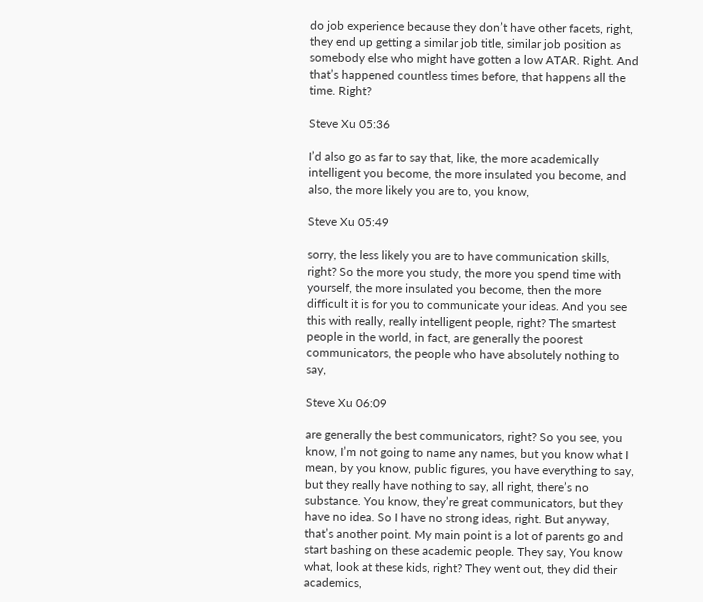do job experience because they don’t have other facets, right, they end up getting a similar job title, similar job position as somebody else who might have gotten a low ATAR. Right. And that’s happened countless times before, that happens all the time. Right?

Steve Xu 05:36

I’d also go as far to say that, like, the more academically intelligent you become, the more insulated you become, and also, the more likely you are to, you know,

Steve Xu 05:49

sorry, the less likely you are to have communication skills, right? So the more you study, the more you spend time with yourself, the more insulated you become, then the more difficult it is for you to communicate your ideas. And you see this with really, really intelligent people, right? The smartest people in the world, in fact, are generally the poorest communicators, the people who have absolutely nothing to say,

Steve Xu 06:09

are generally the best communicators, right? So you see, you know, I’m not going to name any names, but you know what I mean, by you know, public figures, you have everything to say, but they really have nothing to say, all right, there’s no substance. You know, they’re great communicators, but they have no idea. So I have no strong ideas, right. But anyway, that’s another point. My main point is a lot of parents go and start bashing on these academic people. They say, You know what, look at these kids, right? They went out, they did their academics,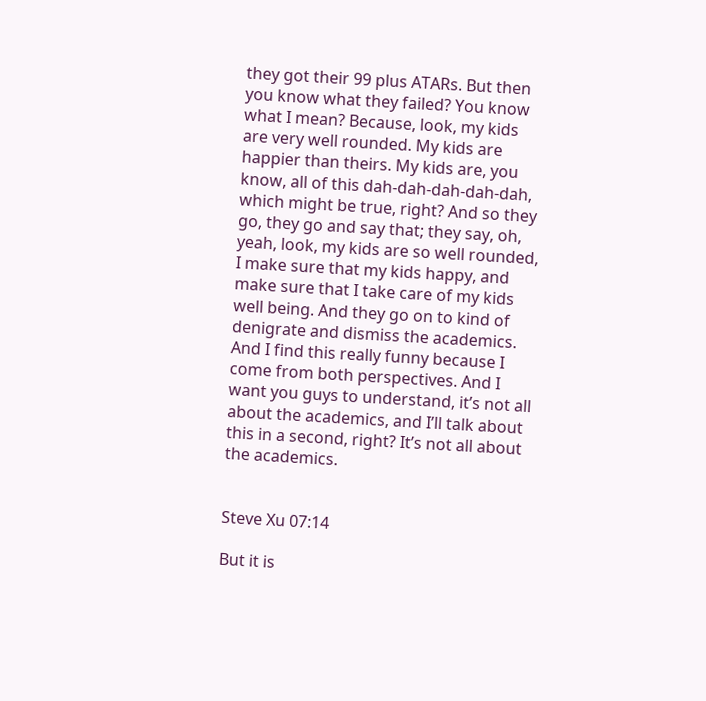they got their 99 plus ATARs. But then you know what they failed? You know what I mean? Because, look, my kids are very well rounded. My kids are happier than theirs. My kids are, you know, all of this dah-dah-dah-dah-dah, which might be true, right? And so they go, they go and say that; they say, oh, yeah, look, my kids are so well rounded, I make sure that my kids happy, and make sure that I take care of my kids well being. And they go on to kind of denigrate and dismiss the academics. And I find this really funny because I come from both perspectives. And I want you guys to understand, it’s not all about the academics, and I’ll talk about this in a second, right? It’s not all about the academics.


Steve Xu 07:14

But it is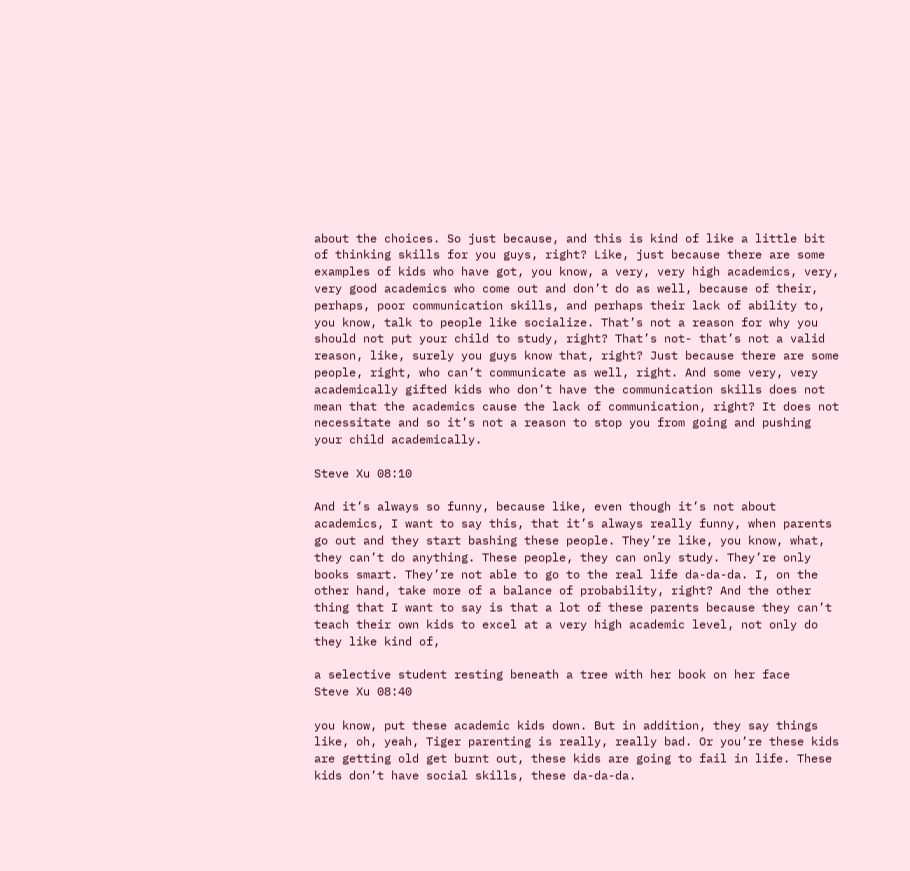about the choices. So just because, and this is kind of like a little bit of thinking skills for you guys, right? Like, just because there are some examples of kids who have got, you know, a very, very high academics, very, very good academics who come out and don’t do as well, because of their, perhaps, poor communication skills, and perhaps their lack of ability to, you know, talk to people like socialize. That’s not a reason for why you should not put your child to study, right? That’s not- that’s not a valid reason, like, surely you guys know that, right? Just because there are some people, right, who can’t communicate as well, right. And some very, very academically gifted kids who don’t have the communication skills does not mean that the academics cause the lack of communication, right? It does not necessitate and so it’s not a reason to stop you from going and pushing your child academically.

Steve Xu 08:10

And it’s always so funny, because like, even though it’s not about academics, I want to say this, that it’s always really funny, when parents go out and they start bashing these people. They’re like, you know, what, they can’t do anything. These people, they can only study. They’re only books smart. They’re not able to go to the real life da-da-da. I, on the other hand, take more of a balance of probability, right? And the other thing that I want to say is that a lot of these parents because they can’t teach their own kids to excel at a very high academic level, not only do they like kind of,

a selective student resting beneath a tree with her book on her face
Steve Xu 08:40

you know, put these academic kids down. But in addition, they say things like, oh, yeah, Tiger parenting is really, really bad. Or you’re these kids are getting old get burnt out, these kids are going to fail in life. These kids don’t have social skills, these da-da-da.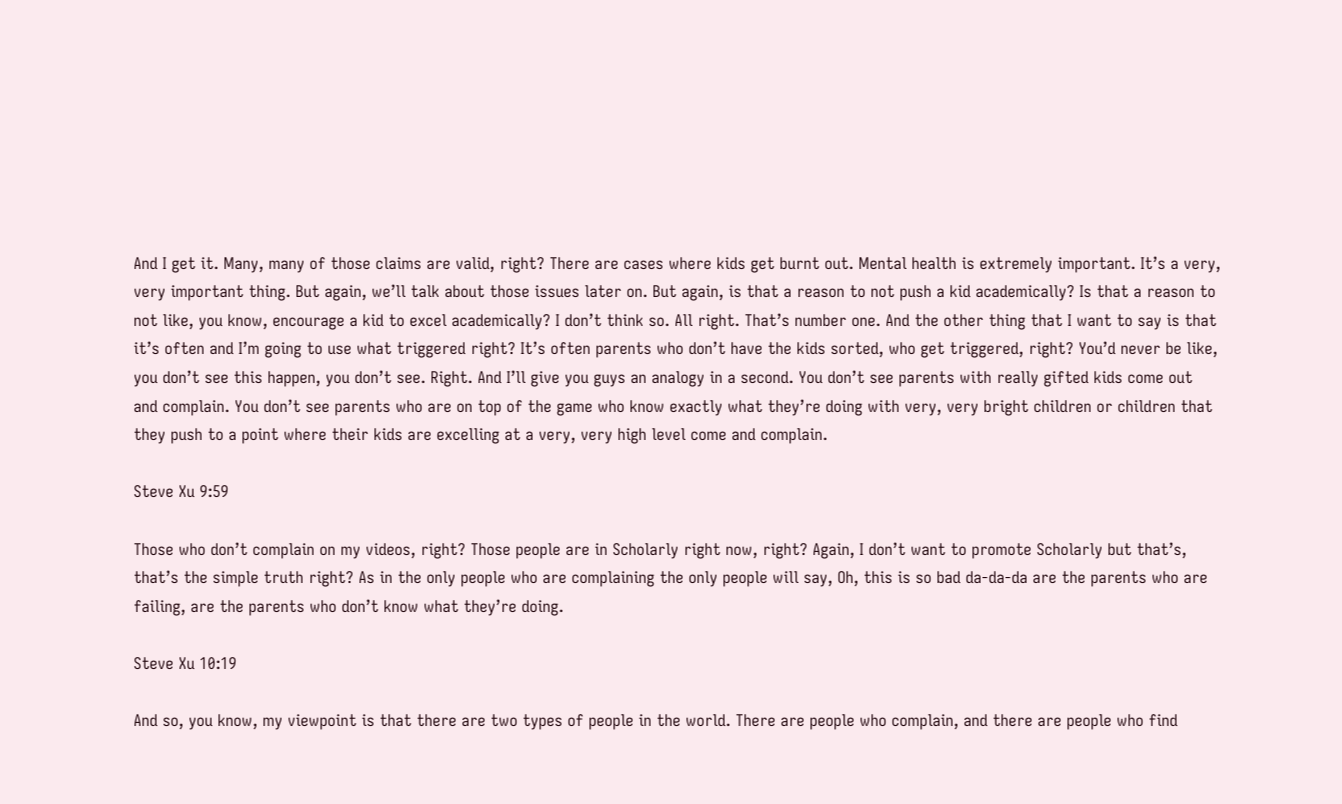And I get it. Many, many of those claims are valid, right? There are cases where kids get burnt out. Mental health is extremely important. It’s a very, very important thing. But again, we’ll talk about those issues later on. But again, is that a reason to not push a kid academically? Is that a reason to not like, you know, encourage a kid to excel academically? I don’t think so. All right. That’s number one. And the other thing that I want to say is that it’s often and I’m going to use what triggered right? It’s often parents who don’t have the kids sorted, who get triggered, right? You’d never be like, you don’t see this happen, you don’t see. Right. And I’ll give you guys an analogy in a second. You don’t see parents with really gifted kids come out and complain. You don’t see parents who are on top of the game who know exactly what they’re doing with very, very bright children or children that they push to a point where their kids are excelling at a very, very high level come and complain.

Steve Xu 9:59

Those who don’t complain on my videos, right? Those people are in Scholarly right now, right? Again, I don’t want to promote Scholarly but that’s, that’s the simple truth right? As in the only people who are complaining the only people will say, Oh, this is so bad da-da-da are the parents who are failing, are the parents who don’t know what they’re doing.

Steve Xu 10:19

And so, you know, my viewpoint is that there are two types of people in the world. There are people who complain, and there are people who find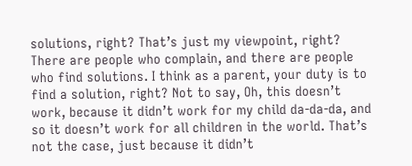solutions, right? That’s just my viewpoint, right? There are people who complain, and there are people who find solutions. I think as a parent, your duty is to find a solution, right? Not to say, Oh, this doesn’t work, because it didn’t work for my child da-da-da, and so it doesn’t work for all children in the world. That’s not the case, just because it didn’t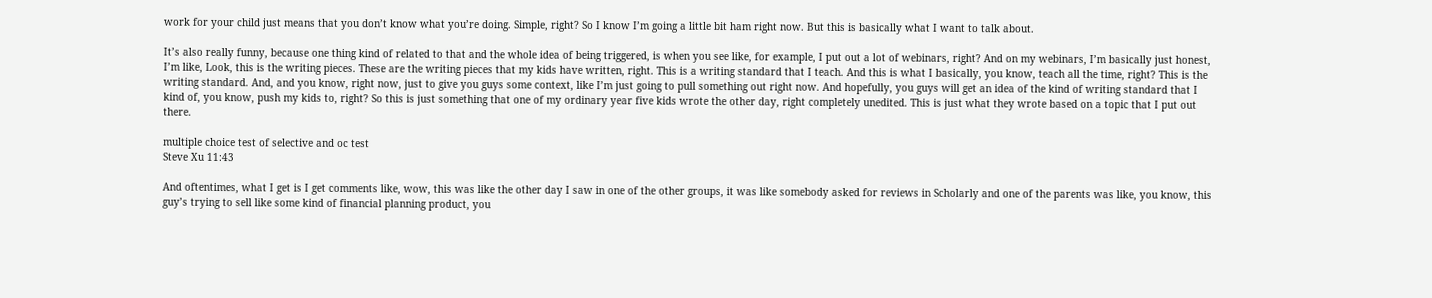work for your child just means that you don’t know what you’re doing. Simple, right? So I know I’m going a little bit ham right now. But this is basically what I want to talk about.

It’s also really funny, because one thing kind of related to that and the whole idea of being triggered, is when you see like, for example, I put out a lot of webinars, right? And on my webinars, I’m basically just honest, I’m like, Look, this is the writing pieces. These are the writing pieces that my kids have written, right. This is a writing standard that I teach. And this is what I basically, you know, teach all the time, right? This is the writing standard. And, and you know, right now, just to give you guys some context, like I’m just going to pull something out right now. And hopefully, you guys will get an idea of the kind of writing standard that I kind of, you know, push my kids to, right? So this is just something that one of my ordinary year five kids wrote the other day, right completely unedited. This is just what they wrote based on a topic that I put out there.

multiple choice test of selective and oc test
Steve Xu 11:43

And oftentimes, what I get is I get comments like, wow, this was like the other day I saw in one of the other groups, it was like somebody asked for reviews in Scholarly and one of the parents was like, you know, this guy’s trying to sell like some kind of financial planning product, you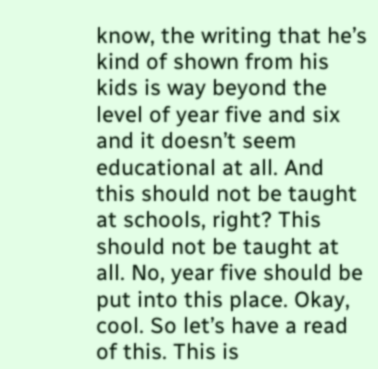know, the writing that he’s kind of shown from his kids is way beyond the level of year five and six and it doesn’t seem educational at all. And this should not be taught at schools, right? This should not be taught at all. No, year five should be put into this place. Okay, cool. So let’s have a read of this. This is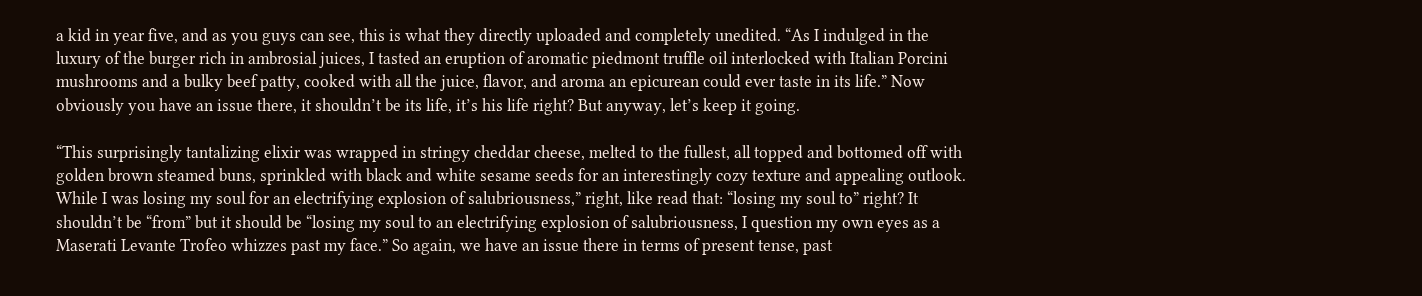a kid in year five, and as you guys can see, this is what they directly uploaded and completely unedited. “As I indulged in the luxury of the burger rich in ambrosial juices, I tasted an eruption of aromatic piedmont truffle oil interlocked with Italian Porcini mushrooms and a bulky beef patty, cooked with all the juice, flavor, and aroma an epicurean could ever taste in its life.” Now obviously you have an issue there, it shouldn’t be its life, it’s his life right? But anyway, let’s keep it going.

“This surprisingly tantalizing elixir was wrapped in stringy cheddar cheese, melted to the fullest, all topped and bottomed off with golden brown steamed buns, sprinkled with black and white sesame seeds for an interestingly cozy texture and appealing outlook. While I was losing my soul for an electrifying explosion of salubriousness,” right, like read that: “losing my soul to” right? It shouldn’t be “from” but it should be “losing my soul to an electrifying explosion of salubriousness, I question my own eyes as a Maserati Levante Trofeo whizzes past my face.” So again, we have an issue there in terms of present tense, past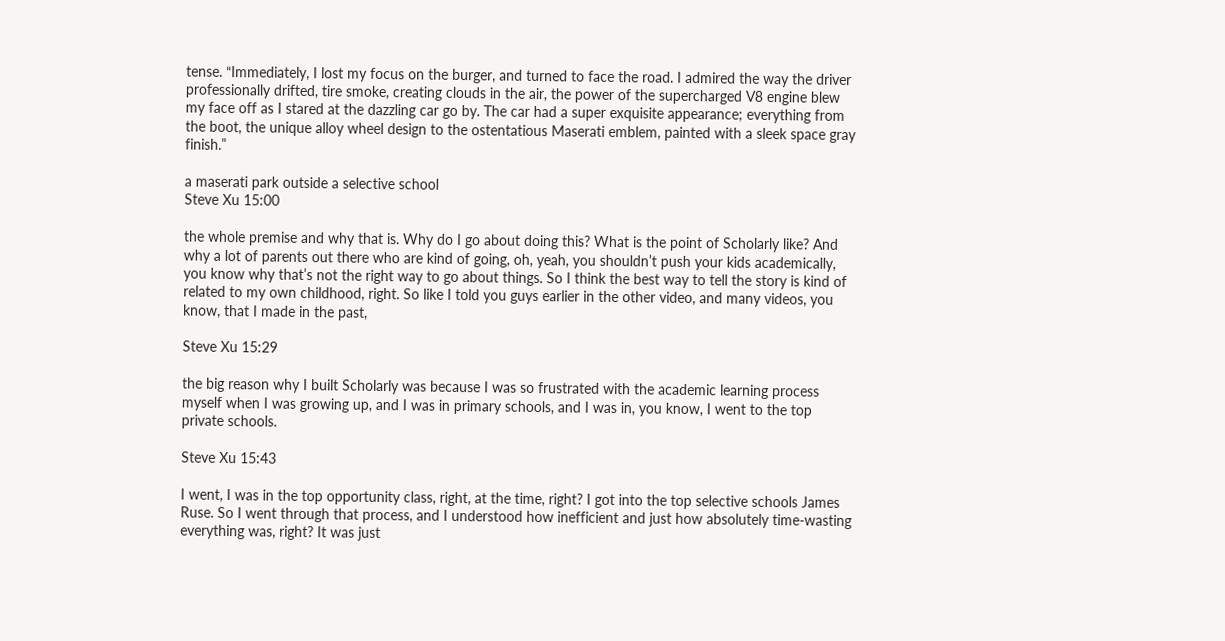tense. “Immediately, I lost my focus on the burger, and turned to face the road. I admired the way the driver professionally drifted, tire smoke, creating clouds in the air, the power of the supercharged V8 engine blew my face off as I stared at the dazzling car go by. The car had a super exquisite appearance; everything from the boot, the unique alloy wheel design to the ostentatious Maserati emblem, painted with a sleek space gray finish.”

a maserati park outside a selective school
Steve Xu 15:00

the whole premise and why that is. Why do I go about doing this? What is the point of Scholarly like? And why a lot of parents out there who are kind of going, oh, yeah, you shouldn’t push your kids academically, you know why that’s not the right way to go about things. So I think the best way to tell the story is kind of related to my own childhood, right. So like I told you guys earlier in the other video, and many videos, you know, that I made in the past,

Steve Xu 15:29

the big reason why I built Scholarly was because I was so frustrated with the academic learning process myself when I was growing up, and I was in primary schools, and I was in, you know, I went to the top private schools.

Steve Xu 15:43

I went, I was in the top opportunity class, right, at the time, right? I got into the top selective schools James Ruse. So I went through that process, and I understood how inefficient and just how absolutely time-wasting everything was, right? It was just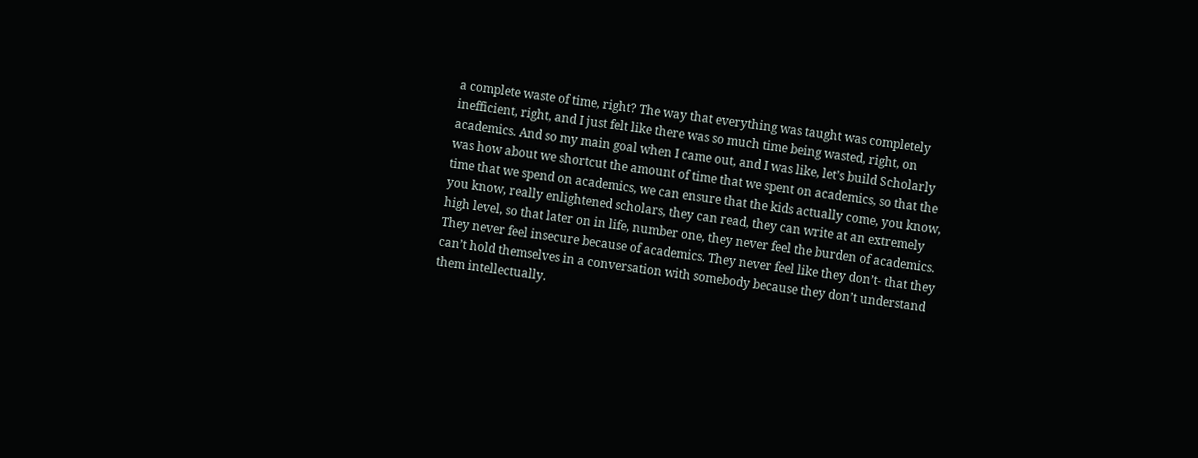a complete waste of time, right? The way that everything was taught was completely inefficient, right, and I just felt like there was so much time being wasted, right, on academics. And so my main goal when I came out, and I was like, let’s build Scholarly was how about we shortcut the amount of time that we spent on academics, so that the time that we spend on academics, we can ensure that the kids actually come, you know, you know, really enlightened scholars, they can read, they can write at an extremely high level, so that later on in life, number one, they never feel the burden of academics. They never feel insecure because of academics. They never feel like they don’t- that they can’t hold themselves in a conversation with somebody because they don’t understand them intellectually.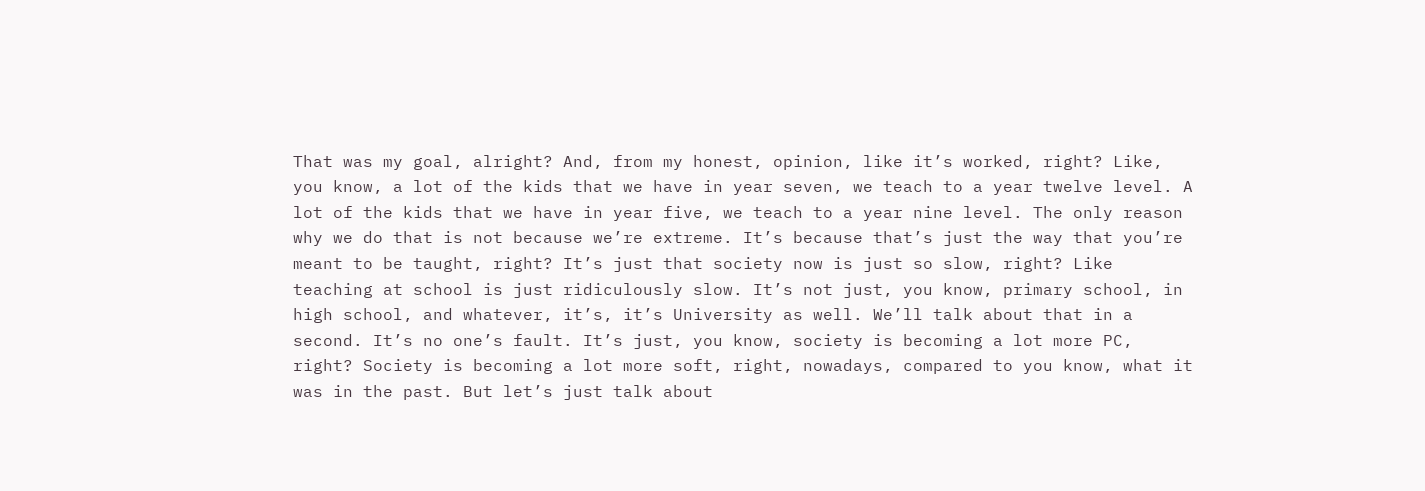That was my goal, alright? And, from my honest, opinion, like it’s worked, right? Like, you know, a lot of the kids that we have in year seven, we teach to a year twelve level. A lot of the kids that we have in year five, we teach to a year nine level. The only reason why we do that is not because we’re extreme. It’s because that’s just the way that you’re meant to be taught, right? It’s just that society now is just so slow, right? Like teaching at school is just ridiculously slow. It’s not just, you know, primary school, in high school, and whatever, it’s, it’s University as well. We’ll talk about that in a second. It’s no one’s fault. It’s just, you know, society is becoming a lot more PC, right? Society is becoming a lot more soft, right, nowadays, compared to you know, what it was in the past. But let’s just talk about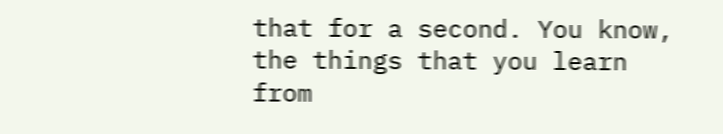that for a second. You know, the things that you learn from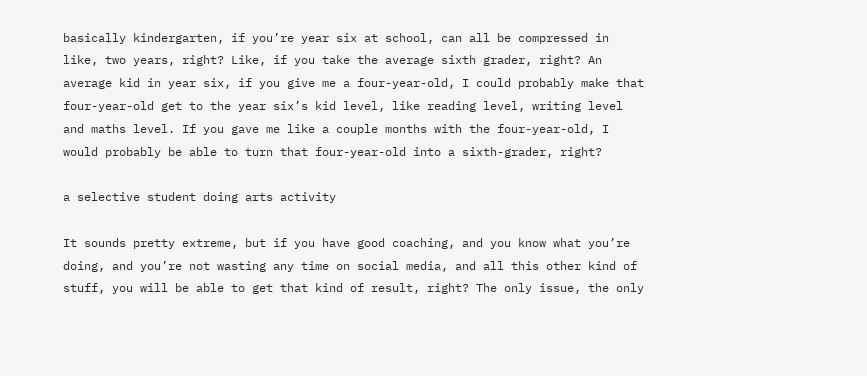basically kindergarten, if you’re year six at school, can all be compressed in like, two years, right? Like, if you take the average sixth grader, right? An average kid in year six, if you give me a four-year-old, I could probably make that four-year-old get to the year six’s kid level, like reading level, writing level and maths level. If you gave me like a couple months with the four-year-old, I would probably be able to turn that four-year-old into a sixth-grader, right?

a selective student doing arts activity

It sounds pretty extreme, but if you have good coaching, and you know what you’re doing, and you’re not wasting any time on social media, and all this other kind of stuff, you will be able to get that kind of result, right? The only issue, the only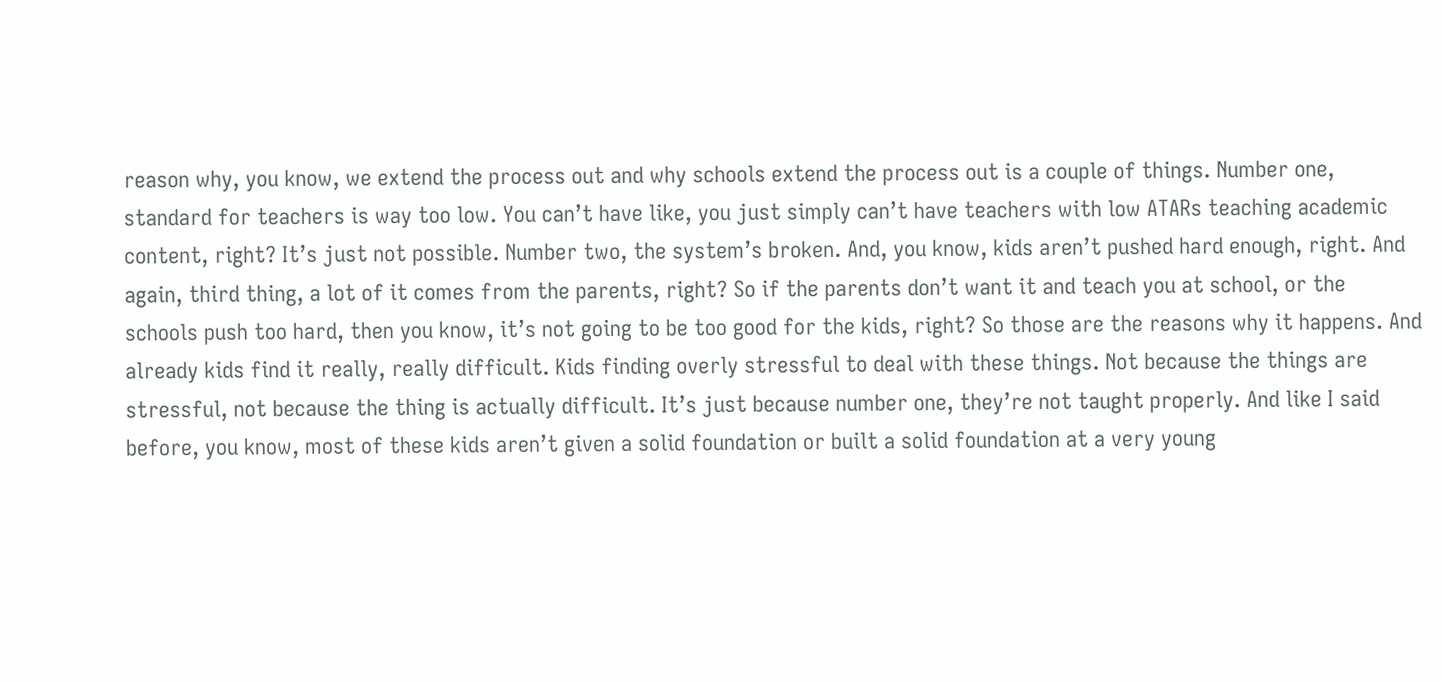reason why, you know, we extend the process out and why schools extend the process out is a couple of things. Number one, standard for teachers is way too low. You can’t have like, you just simply can’t have teachers with low ATARs teaching academic content, right? It’s just not possible. Number two, the system’s broken. And, you know, kids aren’t pushed hard enough, right. And again, third thing, a lot of it comes from the parents, right? So if the parents don’t want it and teach you at school, or the schools push too hard, then you know, it’s not going to be too good for the kids, right? So those are the reasons why it happens. And already kids find it really, really difficult. Kids finding overly stressful to deal with these things. Not because the things are stressful, not because the thing is actually difficult. It’s just because number one, they’re not taught properly. And like I said before, you know, most of these kids aren’t given a solid foundation or built a solid foundation at a very young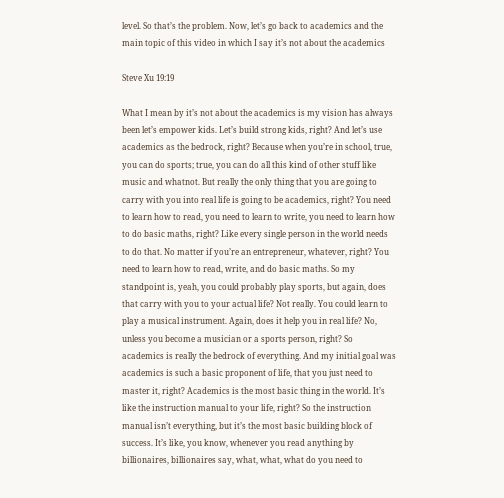level. So that’s the problem. Now, let’s go back to academics and the main topic of this video in which I say it’s not about the academics

Steve Xu 19:19

What I mean by it’s not about the academics is my vision has always been let’s empower kids. Let’s build strong kids, right? And let’s use academics as the bedrock, right? Because when you’re in school, true, you can do sports; true, you can do all this kind of other stuff like music and whatnot. But really the only thing that you are going to carry with you into real life is going to be academics, right? You need to learn how to read, you need to learn to write, you need to learn how to do basic maths, right? Like every single person in the world needs to do that. No matter if you’re an entrepreneur, whatever, right? You need to learn how to read, write, and do basic maths. So my standpoint is, yeah, you could probably play sports, but again, does that carry with you to your actual life? Not really. You could learn to play a musical instrument. Again, does it help you in real life? No, unless you become a musician or a sports person, right? So academics is really the bedrock of everything. And my initial goal was academics is such a basic proponent of life, that you just need to master it, right? Academics is the most basic thing in the world. It’s like the instruction manual to your life, right? So the instruction manual isn’t everything, but it’s the most basic building block of success. It’s like, you know, whenever you read anything by billionaires, billionaires say, what, what, what do you need to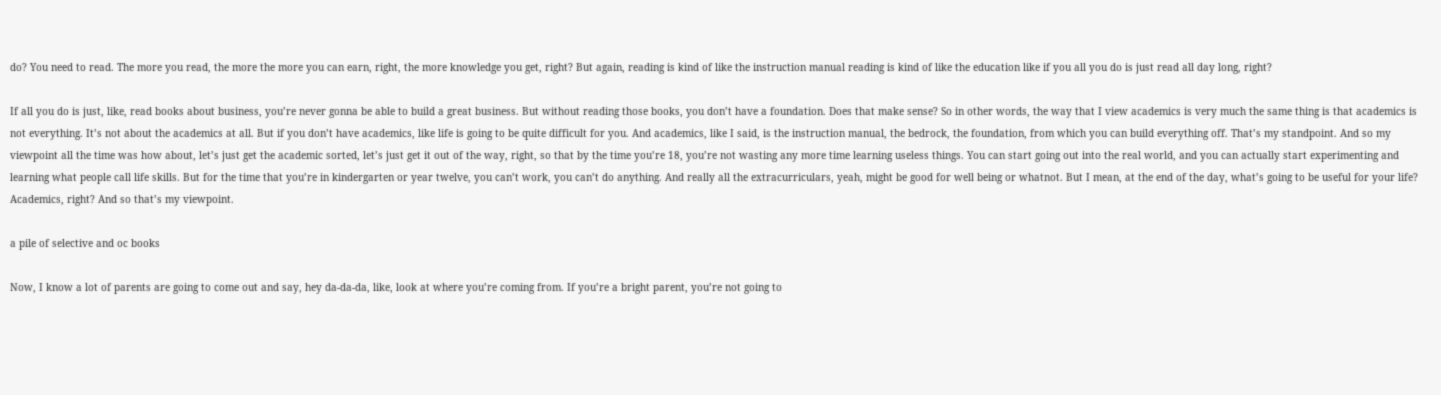do? You need to read. The more you read, the more the more you can earn, right, the more knowledge you get, right? But again, reading is kind of like the instruction manual reading is kind of like the education like if you all you do is just read all day long, right?

If all you do is just, like, read books about business, you’re never gonna be able to build a great business. But without reading those books, you don’t have a foundation. Does that make sense? So in other words, the way that I view academics is very much the same thing is that academics is not everything. It’s not about the academics at all. But if you don’t have academics, like life is going to be quite difficult for you. And academics, like I said, is the instruction manual, the bedrock, the foundation, from which you can build everything off. That’s my standpoint. And so my viewpoint all the time was how about, let’s just get the academic sorted, let’s just get it out of the way, right, so that by the time you’re 18, you’re not wasting any more time learning useless things. You can start going out into the real world, and you can actually start experimenting and learning what people call life skills. But for the time that you’re in kindergarten or year twelve, you can’t work, you can’t do anything. And really all the extracurriculars, yeah, might be good for well being or whatnot. But I mean, at the end of the day, what’s going to be useful for your life? Academics, right? And so that’s my viewpoint.

a pile of selective and oc books

Now, I know a lot of parents are going to come out and say, hey da-da-da, like, look at where you’re coming from. If you’re a bright parent, you’re not going to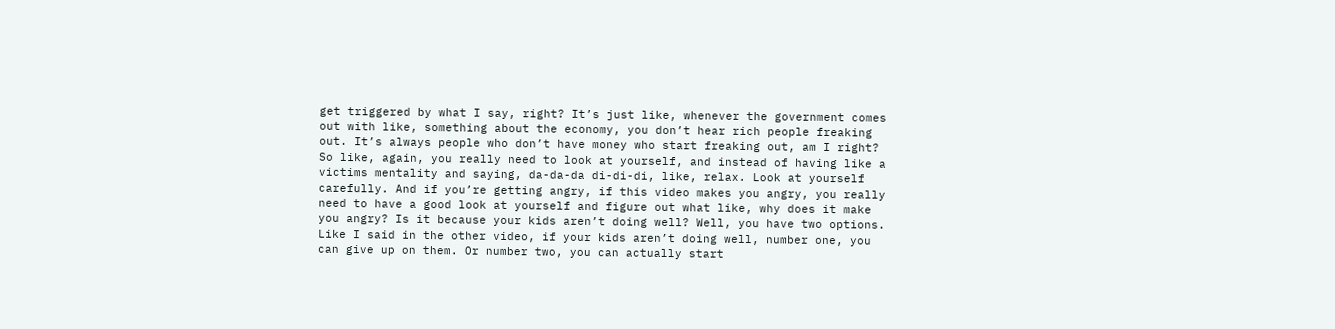get triggered by what I say, right? It’s just like, whenever the government comes out with like, something about the economy, you don’t hear rich people freaking out. It’s always people who don’t have money who start freaking out, am I right? So like, again, you really need to look at yourself, and instead of having like a victims mentality and saying, da-da-da di-di-di, like, relax. Look at yourself carefully. And if you’re getting angry, if this video makes you angry, you really need to have a good look at yourself and figure out what like, why does it make you angry? Is it because your kids aren’t doing well? Well, you have two options. Like I said in the other video, if your kids aren’t doing well, number one, you can give up on them. Or number two, you can actually start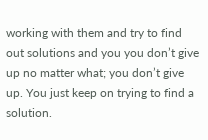working with them and try to find out solutions and you you don’t give up no matter what; you don’t give up. You just keep on trying to find a solution.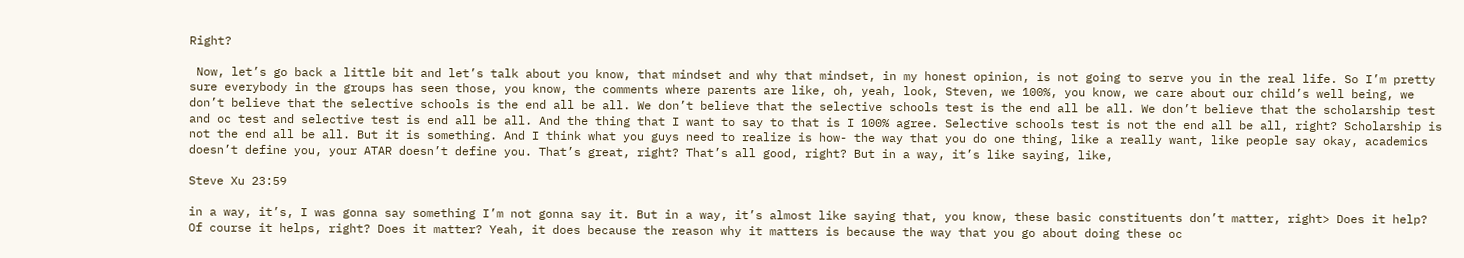Right?

 Now, let’s go back a little bit and let’s talk about you know, that mindset and why that mindset, in my honest opinion, is not going to serve you in the real life. So I’m pretty sure everybody in the groups has seen those, you know, the comments where parents are like, oh, yeah, look, Steven, we 100%, you know, we care about our child’s well being, we don’t believe that the selective schools is the end all be all. We don’t believe that the selective schools test is the end all be all. We don’t believe that the scholarship test and oc test and selective test is end all be all. And the thing that I want to say to that is I 100% agree. Selective schools test is not the end all be all, right? Scholarship is not the end all be all. But it is something. And I think what you guys need to realize is how- the way that you do one thing, like a really want, like people say okay, academics doesn’t define you, your ATAR doesn’t define you. That’s great, right? That’s all good, right? But in a way, it’s like saying, like,

Steve Xu 23:59

in a way, it’s, I was gonna say something I’m not gonna say it. But in a way, it’s almost like saying that, you know, these basic constituents don’t matter, right> Does it help? Of course it helps, right? Does it matter? Yeah, it does because the reason why it matters is because the way that you go about doing these oc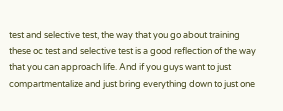test and selective test, the way that you go about training these oc test and selective test is a good reflection of the way that you can approach life. And if you guys want to just compartmentalize and just bring everything down to just one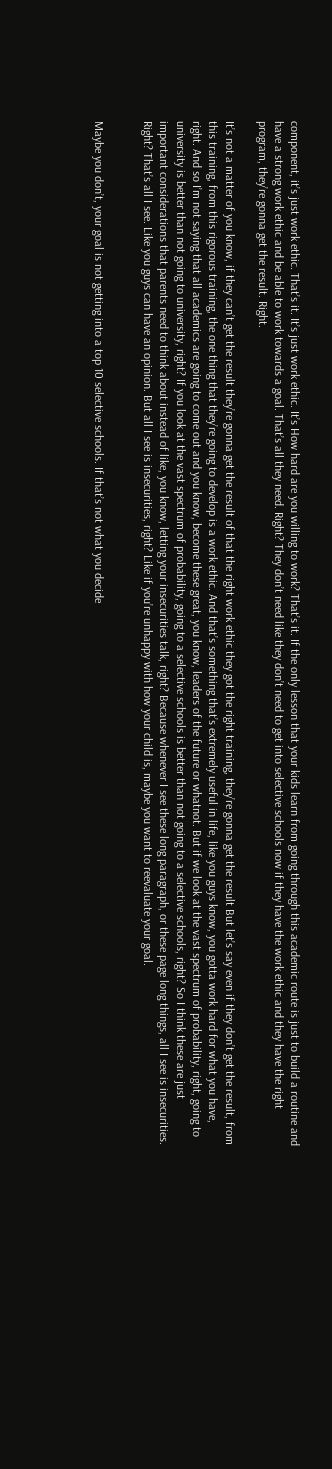component, it’s just work ethic. That’s it. It’s just work ethic. It’s How hard are you willing to work? That’s it. If the only lesson that your kids learn from going through this academic route is just to build a routine and have a strong work ethic and be able to work towards a goal. That’s all they need. Right? They don’t need like they don’t need to get into selective schools now if they have the work ethic and they have the right program, they’re gonna get the result. Right.

It’s not a matter of you know, if they can’t get the result they’re gonna get the result of that the right work ethic they got the right training, they’re gonna get the result But let’s say even if they don’t get the result, from this training, from this rigorous training, the one thing that they’re going to develop is a work ethic. And that’s something that’s extremely useful in life, like you guys know, you gotta work hard for what you have, right. And so I’m not saying that all academics are going to come out and you know, become these great, you know, leaders of the future or whatnot. But if we look at the vast spectrum of probability, right, going to university is better than not going to university, right? If you look at the vast spectrum of probability, going to a selective schools is better than not going to a selective schools, right? So I think these are just important considerations that parents need to think about instead of like, you know, letting your insecurities talk, right? Because whenever I see these long paragraph, or these page long things, all I see is insecurities. Right? That’s all I see. Like you guys can have an opinion. But all I see is insecurities, right? Like if you’re unhappy with how your child is, maybe you want to reevaluate your goal.


Maybe you don’t, your goal is not getting into a top 10 selective schools. If that’s not what you decide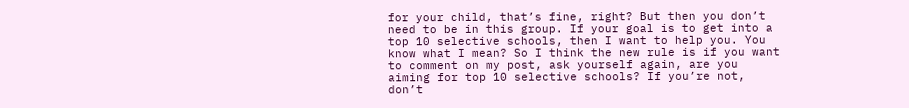for your child, that’s fine, right? But then you don’t need to be in this group. If your goal is to get into a top 10 selective schools, then I want to help you. You know what I mean? So I think the new rule is if you want to comment on my post, ask yourself again, are you aiming for top 10 selective schools? If you’re not, don’t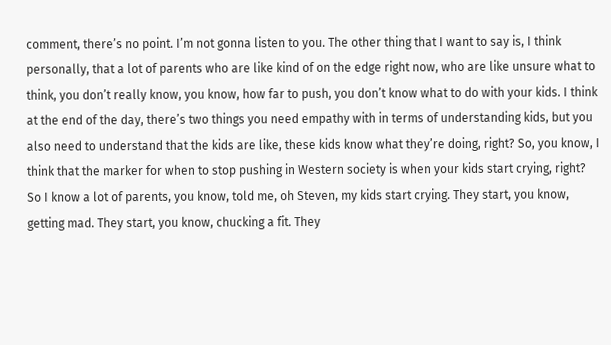comment, there’s no point. I’m not gonna listen to you. The other thing that I want to say is, I think personally, that a lot of parents who are like kind of on the edge right now, who are like unsure what to think, you don’t really know, you know, how far to push, you don’t know what to do with your kids. I think at the end of the day, there’s two things you need empathy with in terms of understanding kids, but you also need to understand that the kids are like, these kids know what they’re doing, right? So, you know, I think that the marker for when to stop pushing in Western society is when your kids start crying, right? So I know a lot of parents, you know, told me, oh Steven, my kids start crying. They start, you know, getting mad. They start, you know, chucking a fit. They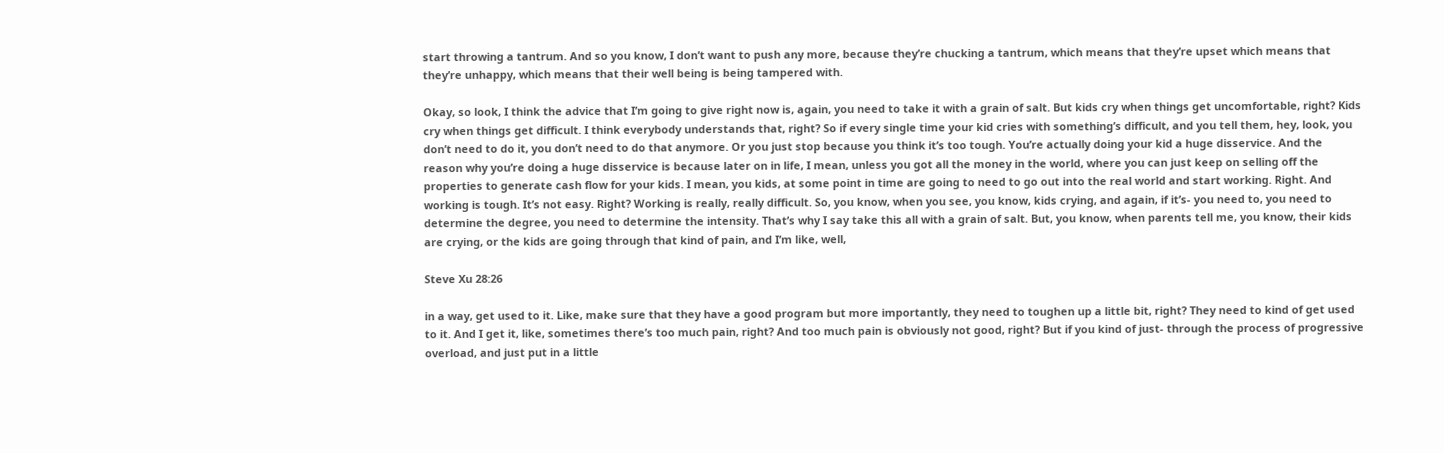start throwing a tantrum. And so you know, I don’t want to push any more, because they’re chucking a tantrum, which means that they’re upset which means that they’re unhappy, which means that their well being is being tampered with.

Okay, so look, I think the advice that I’m going to give right now is, again, you need to take it with a grain of salt. But kids cry when things get uncomfortable, right? Kids cry when things get difficult. I think everybody understands that, right? So if every single time your kid cries with something’s difficult, and you tell them, hey, look, you don’t need to do it, you don’t need to do that anymore. Or you just stop because you think it’s too tough. You’re actually doing your kid a huge disservice. And the reason why you’re doing a huge disservice is because later on in life, I mean, unless you got all the money in the world, where you can just keep on selling off the properties to generate cash flow for your kids. I mean, you kids, at some point in time are going to need to go out into the real world and start working. Right. And working is tough. It’s not easy. Right? Working is really, really difficult. So, you know, when you see, you know, kids crying, and again, if it’s- you need to, you need to determine the degree, you need to determine the intensity. That’s why I say take this all with a grain of salt. But, you know, when parents tell me, you know, their kids are crying, or the kids are going through that kind of pain, and I’m like, well,

Steve Xu 28:26

in a way, get used to it. Like, make sure that they have a good program but more importantly, they need to toughen up a little bit, right? They need to kind of get used to it. And I get it, like, sometimes there’s too much pain, right? And too much pain is obviously not good, right? But if you kind of just- through the process of progressive overload, and just put in a little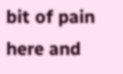bit of pain here and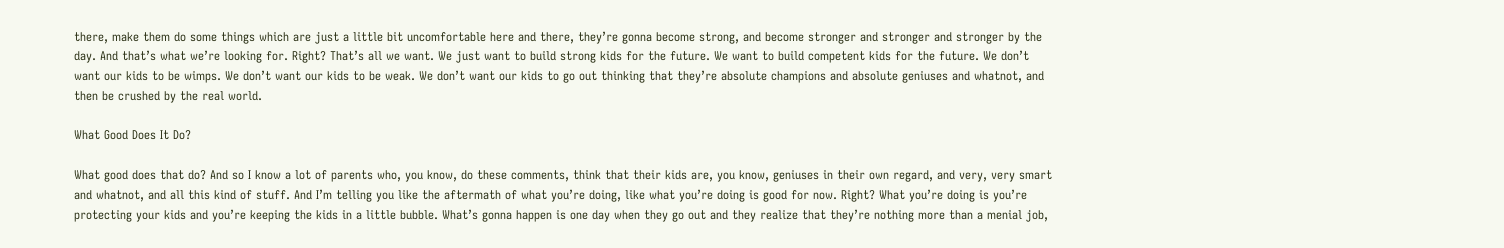there, make them do some things which are just a little bit uncomfortable here and there, they’re gonna become strong, and become stronger and stronger and stronger by the day. And that’s what we’re looking for. Right? That’s all we want. We just want to build strong kids for the future. We want to build competent kids for the future. We don’t want our kids to be wimps. We don’t want our kids to be weak. We don’t want our kids to go out thinking that they’re absolute champions and absolute geniuses and whatnot, and then be crushed by the real world.

What Good Does It Do?

What good does that do? And so I know a lot of parents who, you know, do these comments, think that their kids are, you know, geniuses in their own regard, and very, very smart and whatnot, and all this kind of stuff. And I’m telling you like the aftermath of what you’re doing, like what you’re doing is good for now. Right? What you’re doing is you’re protecting your kids and you’re keeping the kids in a little bubble. What’s gonna happen is one day when they go out and they realize that they’re nothing more than a menial job,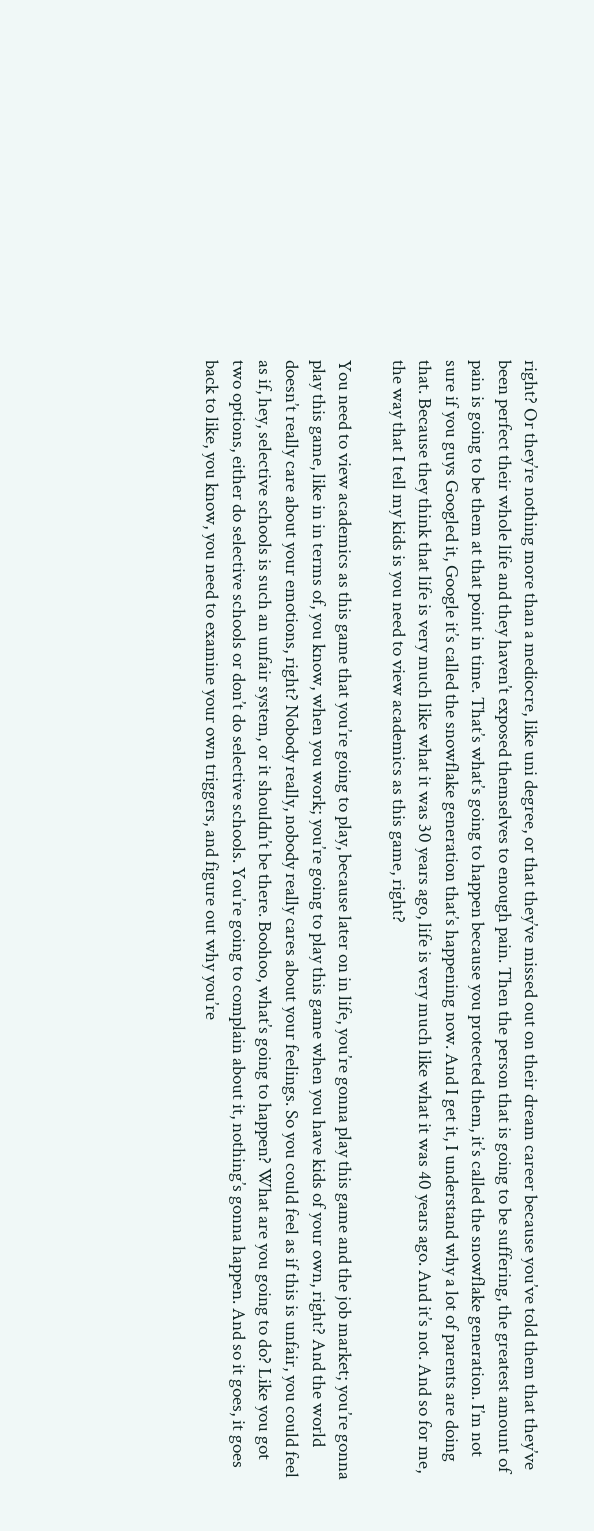right? Or they’re nothing more than a mediocre, like uni degree, or that they’ve missed out on their dream career because you’ve told them that they’ve been perfect their whole life and they haven’t exposed themselves to enough pain. Then the person that is going to be suffering, the greatest amount of pain is going to be them at that point in time. That’s what’s going to happen because you protected them, it’s called the snowflake generation. I’m not sure if you guys Googled it, Google it’s called the snowflake generation that’s happening now. And I get it, I understand why a lot of parents are doing that. Because they think that life is very much like what it was 30 years ago, life is very much like what it was 40 years ago. And it’s not. And so for me, the way that I tell my kids is you need to view academics as this game, right?

You need to view academics as this game that you’re going to play, because later on in life, you’re gonna play this game and the job market; you’re gonna play this game, like in in terms of, you know, when you work; you’re going to play this game when you have kids of your own, right? And the world doesn’t really care about your emotions, right? Nobody really, nobody really cares about your feelings. So you could feel as if this is unfair, you could feel as if, hey, selective schools is such an unfair system, or it shouldn’t be there. Boohoo, what’s going to happen? What are you going to do? Like you got two options, either do selective schools or don’t do selective schools. You’re going to complain about it, nothing’s gonna happen. And so it goes, it goes back to like, you know, you need to examine your own triggers, and figure out why you’re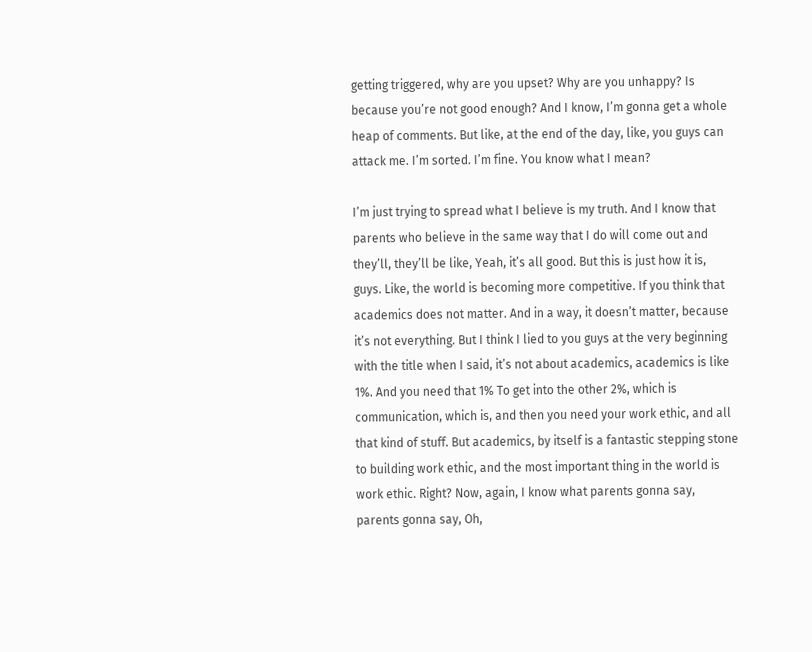getting triggered, why are you upset? Why are you unhappy? Is because you’re not good enough? And I know, I’m gonna get a whole heap of comments. But like, at the end of the day, like, you guys can attack me. I’m sorted. I’m fine. You know what I mean?

I’m just trying to spread what I believe is my truth. And I know that parents who believe in the same way that I do will come out and they’ll, they’ll be like, Yeah, it’s all good. But this is just how it is, guys. Like, the world is becoming more competitive. If you think that academics does not matter. And in a way, it doesn’t matter, because it’s not everything. But I think I lied to you guys at the very beginning with the title when I said, it’s not about academics, academics is like 1%. And you need that 1% To get into the other 2%, which is communication, which is, and then you need your work ethic, and all that kind of stuff. But academics, by itself is a fantastic stepping stone to building work ethic, and the most important thing in the world is work ethic. Right? Now, again, I know what parents gonna say, parents gonna say, Oh,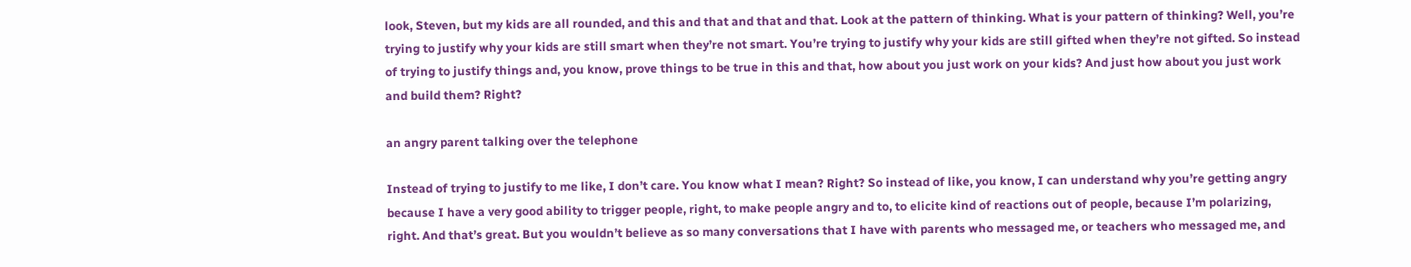look, Steven, but my kids are all rounded, and this and that and that and that. Look at the pattern of thinking. What is your pattern of thinking? Well, you’re trying to justify why your kids are still smart when they’re not smart. You’re trying to justify why your kids are still gifted when they’re not gifted. So instead of trying to justify things and, you know, prove things to be true in this and that, how about you just work on your kids? And just how about you just work and build them? Right?

an angry parent talking over the telephone

Instead of trying to justify to me like, I don’t care. You know what I mean? Right? So instead of like, you know, I can understand why you’re getting angry because I have a very good ability to trigger people, right, to make people angry and to, to elicite kind of reactions out of people, because I’m polarizing, right. And that’s great. But you wouldn’t believe as so many conversations that I have with parents who messaged me, or teachers who messaged me, and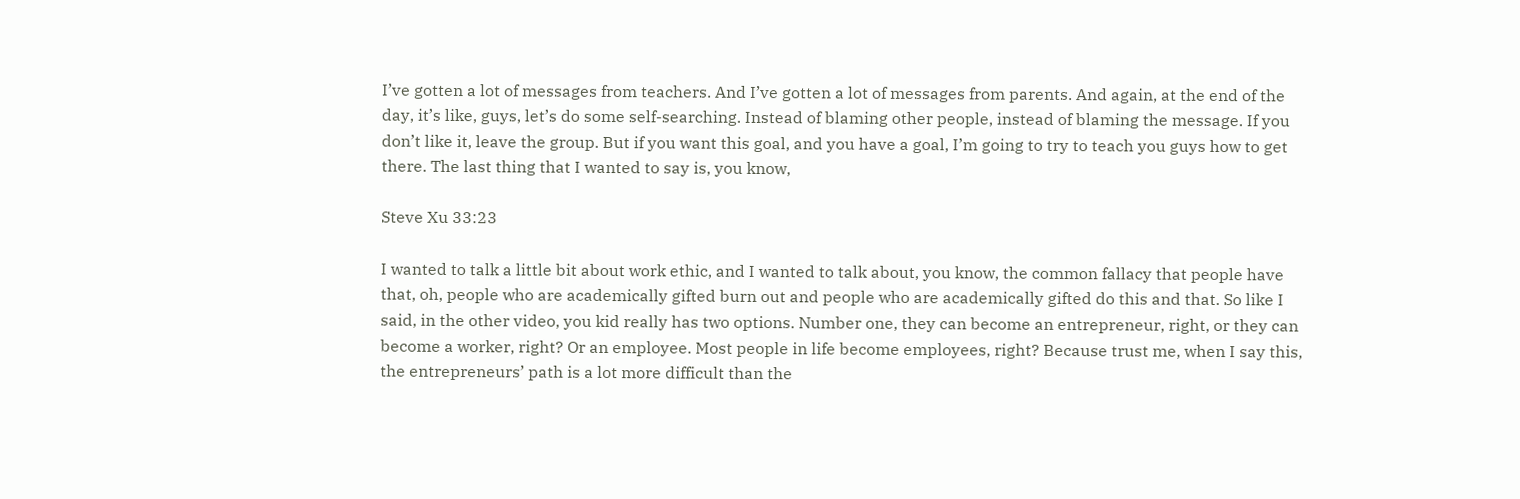I’ve gotten a lot of messages from teachers. And I’ve gotten a lot of messages from parents. And again, at the end of the day, it’s like, guys, let’s do some self-searching. Instead of blaming other people, instead of blaming the message. If you don’t like it, leave the group. But if you want this goal, and you have a goal, I’m going to try to teach you guys how to get there. The last thing that I wanted to say is, you know,

Steve Xu 33:23

I wanted to talk a little bit about work ethic, and I wanted to talk about, you know, the common fallacy that people have that, oh, people who are academically gifted burn out and people who are academically gifted do this and that. So like I said, in the other video, you kid really has two options. Number one, they can become an entrepreneur, right, or they can become a worker, right? Or an employee. Most people in life become employees, right? Because trust me, when I say this, the entrepreneurs’ path is a lot more difficult than the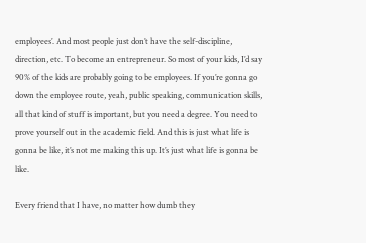employees’. And most people just don’t have the self-discipline, direction, etc. To become an entrepreneur. So most of your kids, I’d say 90% of the kids are probably going to be employees. If you’re gonna go down the employee route, yeah, public speaking, communication skills, all that kind of stuff is important, but you need a degree. You need to prove yourself out in the academic field. And this is just what life is gonna be like, it’s not me making this up. It’s just what life is gonna be like.

Every friend that I have, no matter how dumb they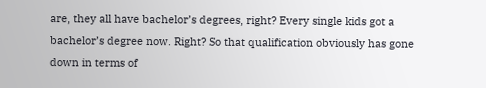are, they all have bachelor’s degrees, right? Every single kids got a bachelor’s degree now. Right? So that qualification obviously has gone down in terms of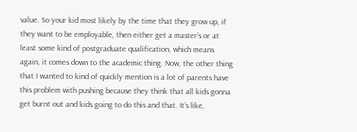value. So your kid most likely by the time that they grow up, if they want to be employable, then either get a master’s or at least some kind of postgraduate qualification, which means again, it comes down to the academic thing. Now, the other thing that I wanted to kind of quickly mention is a lot of parents have this problem with pushing because they think that all kids gonna get burnt out and kids going to do this and that. It’s like,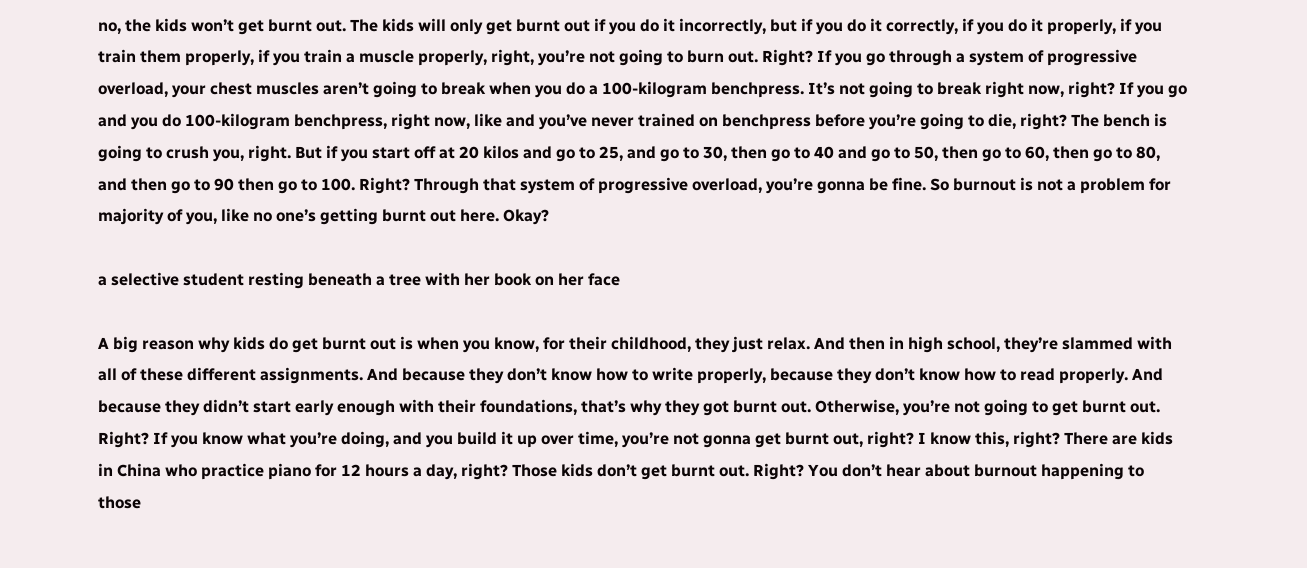no, the kids won’t get burnt out. The kids will only get burnt out if you do it incorrectly, but if you do it correctly, if you do it properly, if you train them properly, if you train a muscle properly, right, you’re not going to burn out. Right? If you go through a system of progressive overload, your chest muscles aren’t going to break when you do a 100-kilogram benchpress. It’s not going to break right now, right? If you go and you do 100-kilogram benchpress, right now, like and you’ve never trained on benchpress before you’re going to die, right? The bench is going to crush you, right. But if you start off at 20 kilos and go to 25, and go to 30, then go to 40 and go to 50, then go to 60, then go to 80, and then go to 90 then go to 100. Right? Through that system of progressive overload, you’re gonna be fine. So burnout is not a problem for majority of you, like no one’s getting burnt out here. Okay?

a selective student resting beneath a tree with her book on her face

A big reason why kids do get burnt out is when you know, for their childhood, they just relax. And then in high school, they’re slammed with all of these different assignments. And because they don’t know how to write properly, because they don’t know how to read properly. And because they didn’t start early enough with their foundations, that’s why they got burnt out. Otherwise, you’re not going to get burnt out. Right? If you know what you’re doing, and you build it up over time, you’re not gonna get burnt out, right? I know this, right? There are kids in China who practice piano for 12 hours a day, right? Those kids don’t get burnt out. Right? You don’t hear about burnout happening to those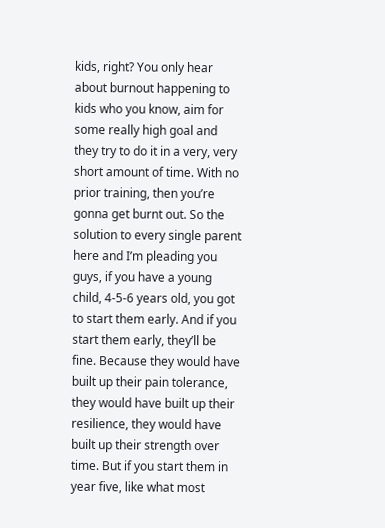kids, right? You only hear about burnout happening to kids who you know, aim for some really high goal and they try to do it in a very, very short amount of time. With no prior training, then you’re gonna get burnt out. So the solution to every single parent here and I’m pleading you guys, if you have a young child, 4-5-6 years old, you got to start them early. And if you start them early, they’ll be fine. Because they would have built up their pain tolerance, they would have built up their resilience, they would have built up their strength over time. But if you start them in year five, like what most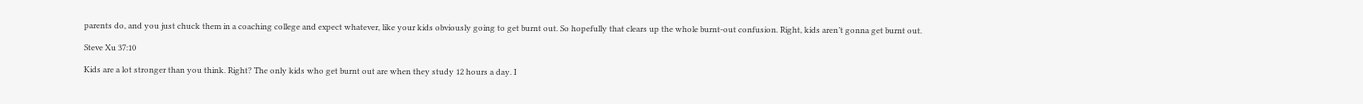parents do, and you just chuck them in a coaching college and expect whatever, like your kids obviously going to get burnt out. So hopefully that clears up the whole burnt-out confusion. Right, kids aren’t gonna get burnt out.

Steve Xu 37:10

Kids are a lot stronger than you think. Right? The only kids who get burnt out are when they study 12 hours a day. I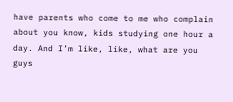have parents who come to me who complain about you know, kids studying one hour a day. And I’m like, like, what are you guys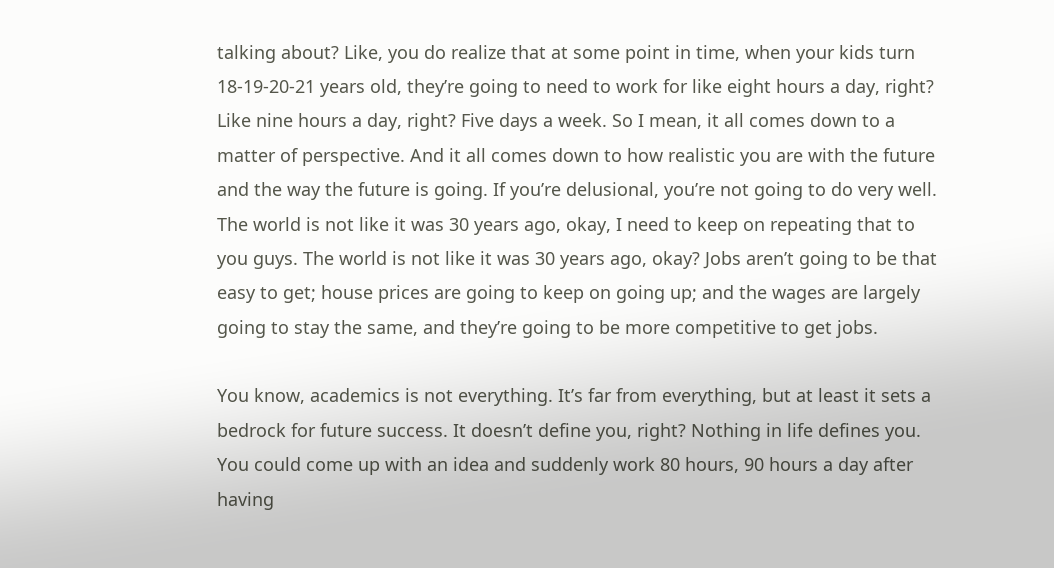talking about? Like, you do realize that at some point in time, when your kids turn 18-19-20-21 years old, they’re going to need to work for like eight hours a day, right? Like nine hours a day, right? Five days a week. So I mean, it all comes down to a matter of perspective. And it all comes down to how realistic you are with the future and the way the future is going. If you’re delusional, you’re not going to do very well. The world is not like it was 30 years ago, okay, I need to keep on repeating that to you guys. The world is not like it was 30 years ago, okay? Jobs aren’t going to be that easy to get; house prices are going to keep on going up; and the wages are largely going to stay the same, and they’re going to be more competitive to get jobs.

You know, academics is not everything. It’s far from everything, but at least it sets a bedrock for future success. It doesn’t define you, right? Nothing in life defines you. You could come up with an idea and suddenly work 80 hours, 90 hours a day after having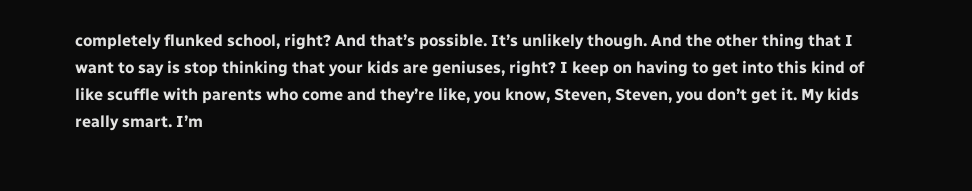completely flunked school, right? And that’s possible. It’s unlikely though. And the other thing that I want to say is stop thinking that your kids are geniuses, right? I keep on having to get into this kind of like scuffle with parents who come and they’re like, you know, Steven, Steven, you don’t get it. My kids really smart. I’m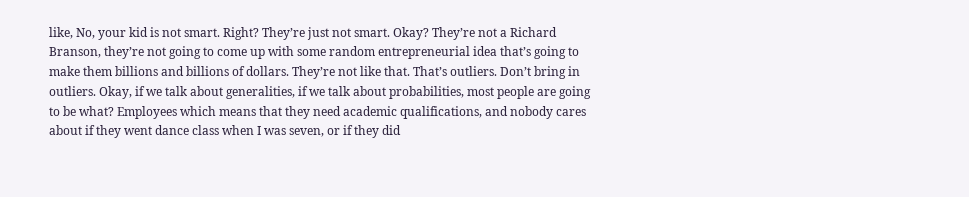like, No, your kid is not smart. Right? They’re just not smart. Okay? They’re not a Richard Branson, they’re not going to come up with some random entrepreneurial idea that’s going to make them billions and billions of dollars. They’re not like that. That’s outliers. Don’t bring in outliers. Okay, if we talk about generalities, if we talk about probabilities, most people are going to be what? Employees which means that they need academic qualifications, and nobody cares about if they went dance class when I was seven, or if they did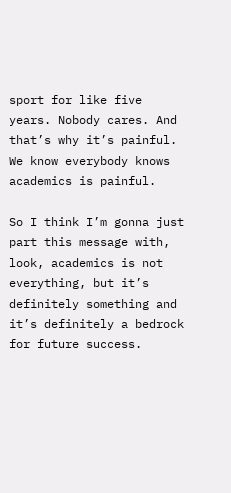sport for like five years. Nobody cares. And that’s why it’s painful. We know everybody knows academics is painful.

So I think I’m gonna just part this message with, look, academics is not everything, but it’s definitely something and it’s definitely a bedrock for future success.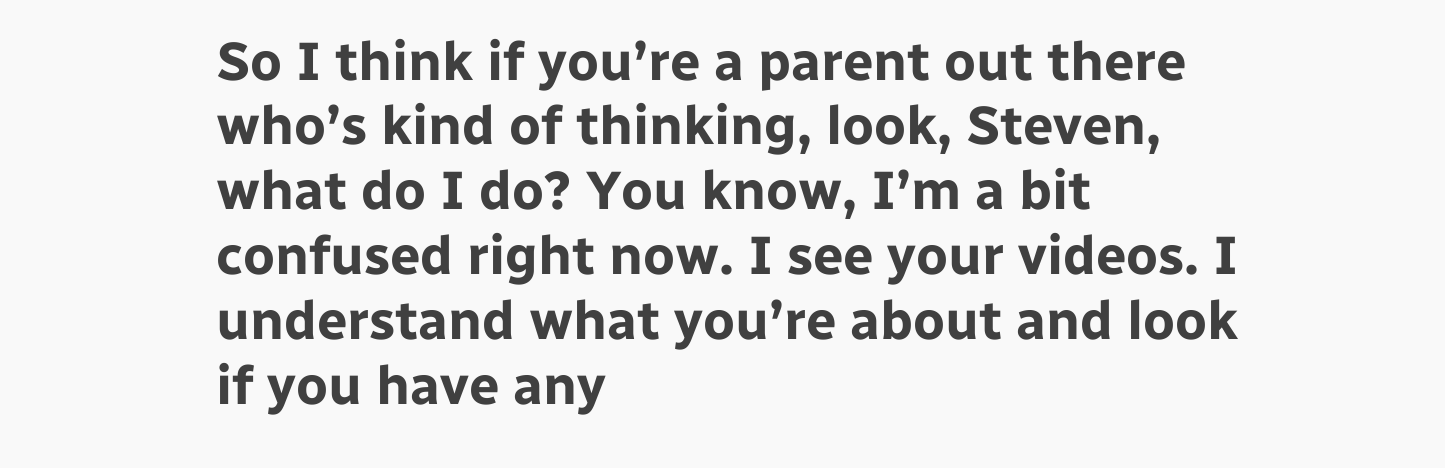So I think if you’re a parent out there who’s kind of thinking, look, Steven, what do I do? You know, I’m a bit confused right now. I see your videos. I understand what you’re about and look if you have any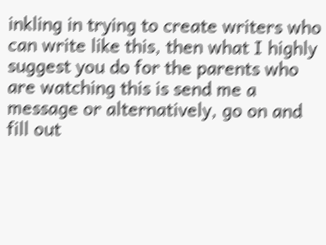inkling in trying to create writers who can write like this, then what I highly suggest you do for the parents who are watching this is send me a message or alternatively, go on and fill out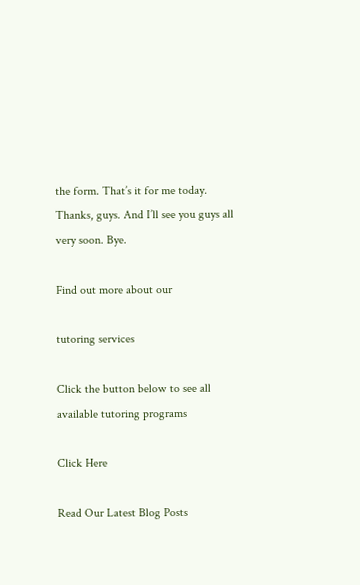the form. That’s it for me today. Thanks, guys. And I’ll see you guys all very soon. Bye.

Find out more about our

tutoring services

Click the button below to see all available tutoring programs

Click Here

Read Our Latest Blog Posts